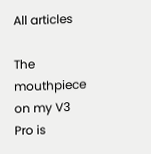All articles

The mouthpiece on my V3 Pro is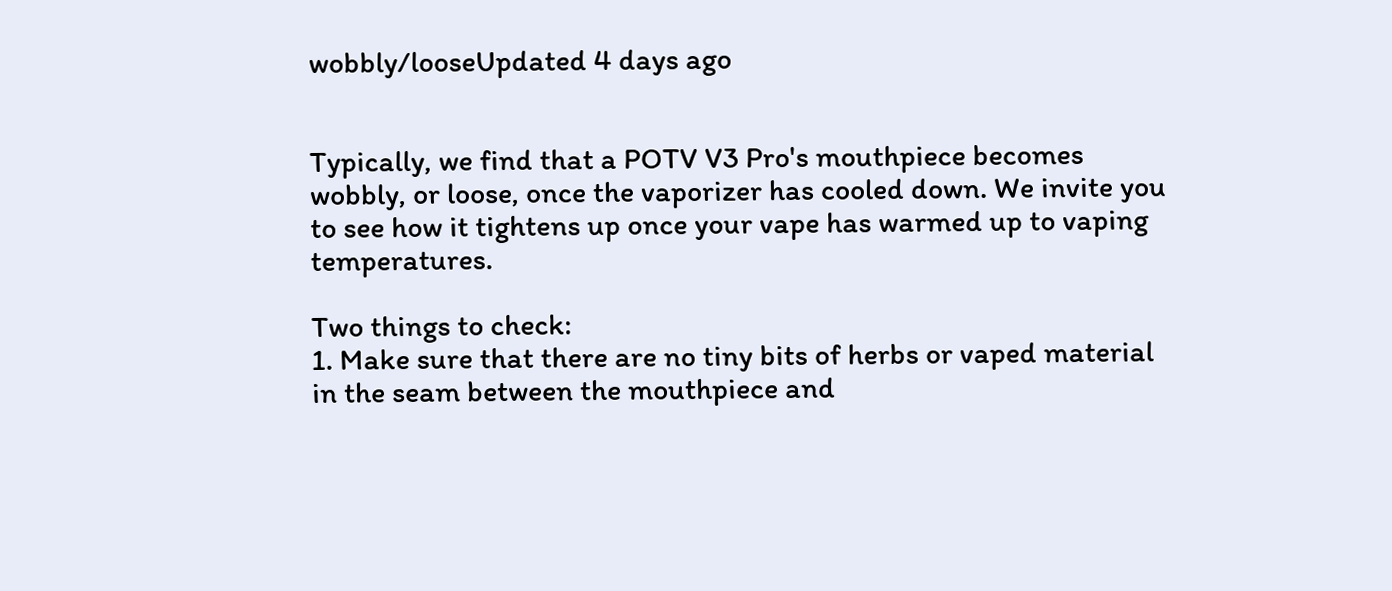wobbly/looseUpdated 4 days ago


Typically, we find that a POTV V3 Pro's mouthpiece becomes wobbly, or loose, once the vaporizer has cooled down. We invite you to see how it tightens up once your vape has warmed up to vaping temperatures.

Two things to check:
1. Make sure that there are no tiny bits of herbs or vaped material in the seam between the mouthpiece and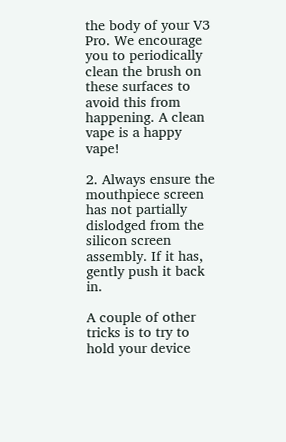the body of your V3 Pro. We encourage you to periodically clean the brush on these surfaces to avoid this from happening. A clean vape is a happy vape!

2. Always ensure the mouthpiece screen has not partially dislodged from the silicon screen assembly. If it has, gently push it back in.

A couple of other tricks is to try to hold your device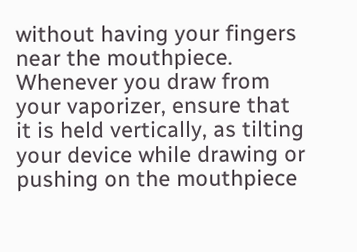without having your fingers near the mouthpiece. Whenever you draw from your vaporizer, ensure that it is held vertically, as tilting your device while drawing or pushing on the mouthpiece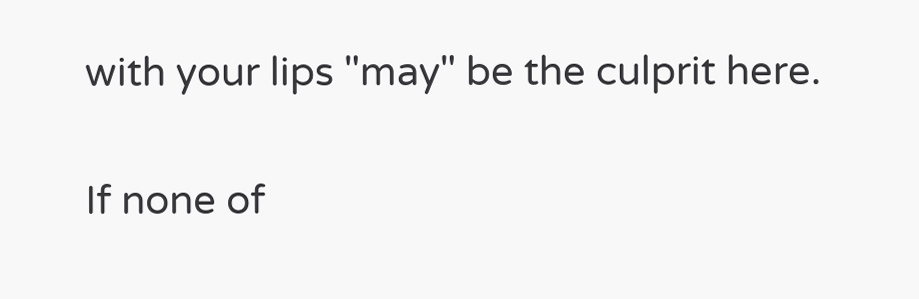with your lips "may" be the culprit here.

If none of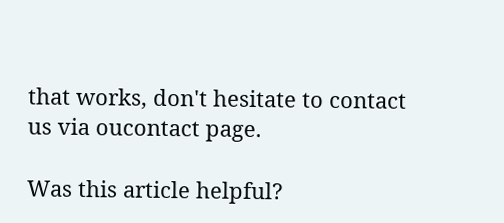that works, don't hesitate to contact us via oucontact page.

Was this article helpful?